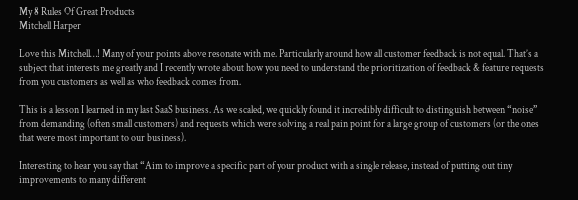My 8 Rules Of Great Products
Mitchell Harper

Love this Mitchell…! Many of your points above resonate with me. Particularly around how all customer feedback is not equal. That’s a subject that interests me greatly and I recently wrote about how you need to understand the prioritization of feedback & feature requests from you customers as well as who feedback comes from.

This is a lesson I learned in my last SaaS business. As we scaled, we quickly found it incredibly difficult to distinguish between “noise” from demanding (often small customers) and requests which were solving a real pain point for a large group of customers (or the ones that were most important to our business).

Interesting to hear you say that “Aim to improve a specific part of your product with a single release, instead of putting out tiny improvements to many different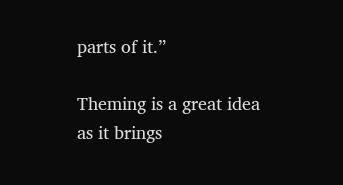parts of it.”

Theming is a great idea as it brings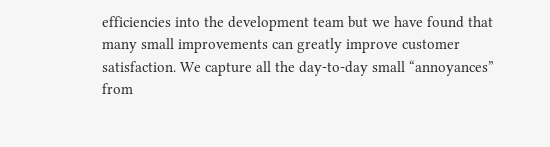efficiencies into the development team but we have found that many small improvements can greatly improve customer satisfaction. We capture all the day-to-day small “annoyances” from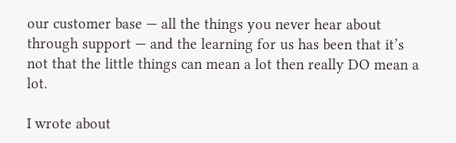our customer base — all the things you never hear about through support — and the learning for us has been that it’s not that the little things can mean a lot then really DO mean a lot.

I wrote about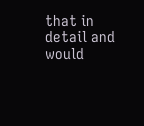that in detail and would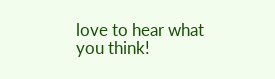love to hear what you think!